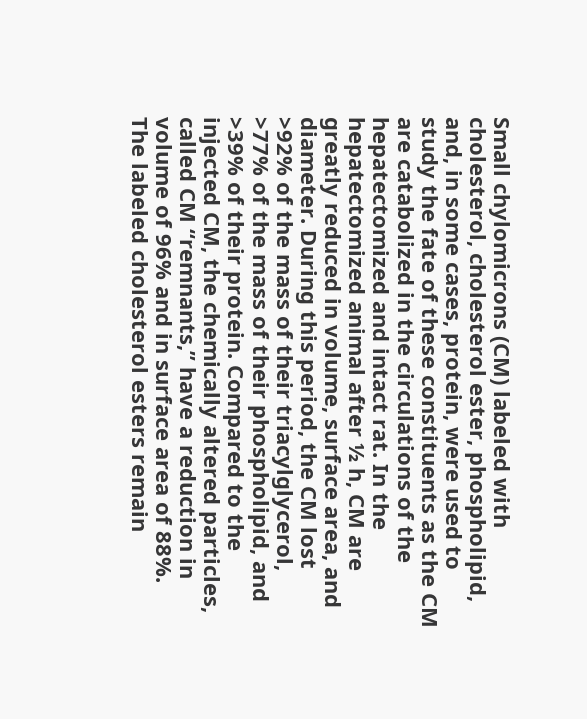Small chylomicrons (CM) labeled with cholesterol, cholesterol ester, phospholipid, and, in some cases, protein, were used to study the fate of these constituents as the CM are catabolized in the circulations of the hepatectomized and intact rat. In the hepatectomized animal after ½ h, CM are greatly reduced in volume, surface area, and diameter. During this period, the CM lost >92% of the mass of their triacylglycerol, >77% of the mass of their phospholipid, and >39% of their protein. Compared to the injected CM, the chemically altered particles, called CM “remnants,” have a reduction in volume of 96% and in surface area of 88%. The labeled cholesterol esters remain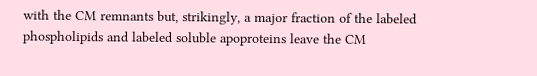with the CM remnants but, strikingly, a major fraction of the labeled phospholipids and labeled soluble apoproteins leave the CM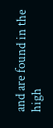and are found in the high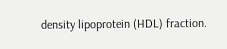density lipoprotein (HDL) fraction.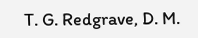T. G. Redgrave, D. M.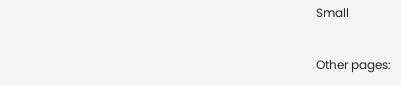Small


Other pages: